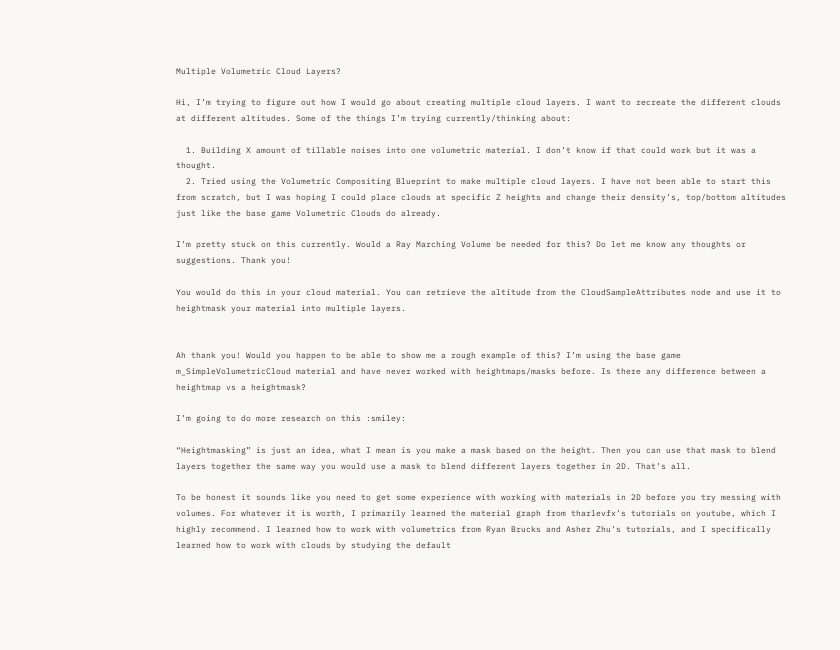Multiple Volumetric Cloud Layers?

Hi, I’m trying to figure out how I would go about creating multiple cloud layers. I want to recreate the different clouds at different altitudes. Some of the things I’m trying currently/thinking about:

  1. Building X amount of tillable noises into one volumetric material. I don’t know if that could work but it was a thought.
  2. Tried using the Volumetric Compositing Blueprint to make multiple cloud layers. I have not been able to start this from scratch, but I was hoping I could place clouds at specific Z heights and change their density’s, top/bottom altitudes just like the base game Volumetric Clouds do already.

I’m pretty stuck on this currently. Would a Ray Marching Volume be needed for this? Do let me know any thoughts or suggestions. Thank you!

You would do this in your cloud material. You can retrieve the altitude from the CloudSampleAttributes node and use it to heightmask your material into multiple layers.


Ah thank you! Would you happen to be able to show me a rough example of this? I’m using the base game m_SimpleVolumetricCloud material and have never worked with heightmaps/masks before. Is there any difference between a heightmap vs a heightmask?

I’m going to do more research on this :smiley:

“Heightmasking” is just an idea, what I mean is you make a mask based on the height. Then you can use that mask to blend layers together the same way you would use a mask to blend different layers together in 2D. That’s all.

To be honest it sounds like you need to get some experience with working with materials in 2D before you try messing with volumes. For whatever it is worth, I primarily learned the material graph from tharlevfx’s tutorials on youtube, which I highly recommend. I learned how to work with volumetrics from Ryan Brucks and Asher Zhu’s tutorials, and I specifically learned how to work with clouds by studying the default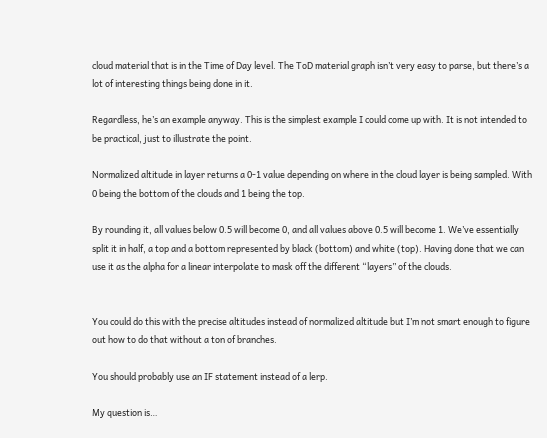cloud material that is in the Time of Day level. The ToD material graph isn’t very easy to parse, but there’s a lot of interesting things being done in it.

Regardless, he’s an example anyway. This is the simplest example I could come up with. It is not intended to be practical, just to illustrate the point.

Normalized altitude in layer returns a 0-1 value depending on where in the cloud layer is being sampled. With 0 being the bottom of the clouds and 1 being the top.

By rounding it, all values below 0.5 will become 0, and all values above 0.5 will become 1. We’ve essentially split it in half, a top and a bottom represented by black (bottom) and white (top). Having done that we can use it as the alpha for a linear interpolate to mask off the different “layers” of the clouds.


You could do this with the precise altitudes instead of normalized altitude but I’m not smart enough to figure out how to do that without a ton of branches.

You should probably use an IF statement instead of a lerp.

My question is…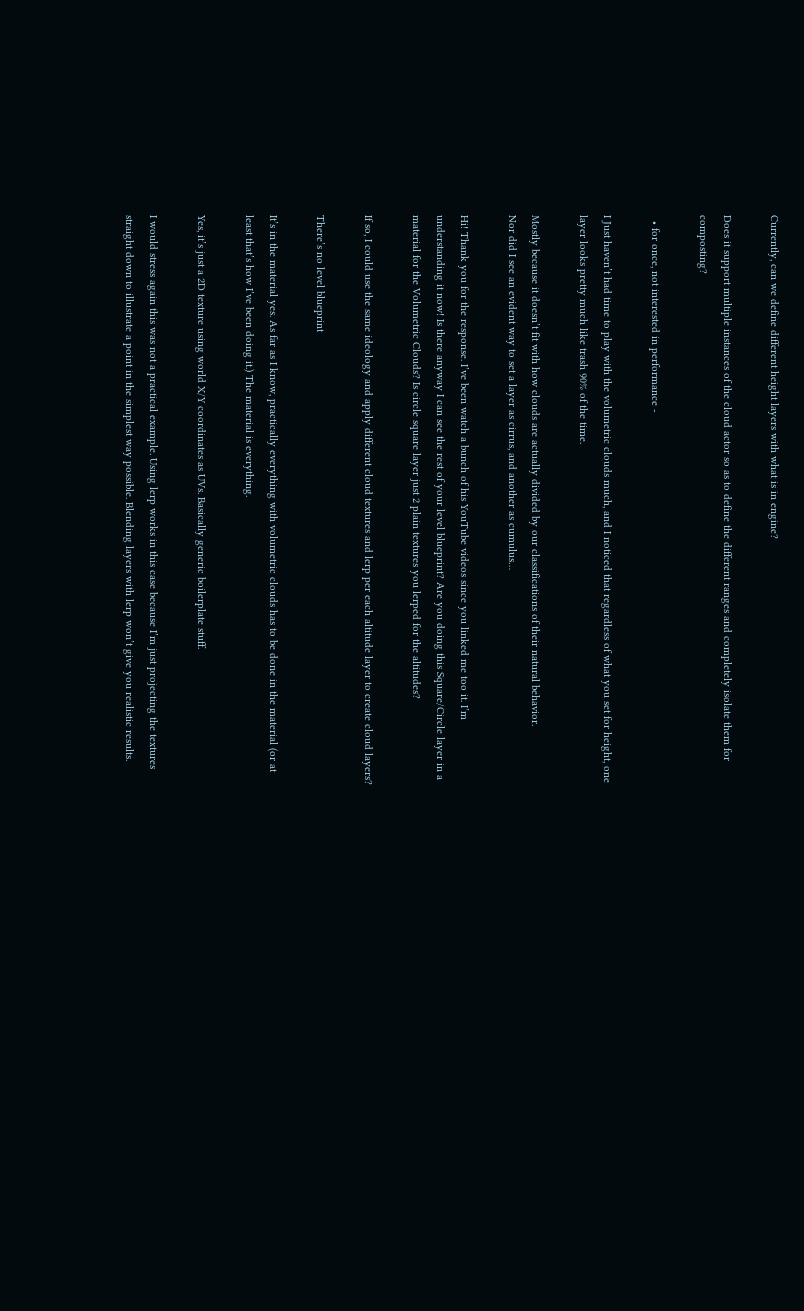Currently, can we define different height layers with what is in engine?

Does it support multiple instances of the cloud actor so as to define the different ranges and completely isolate them for composting?

  • for once, not interested in performance -

I Just haven’t had time to play with the volumetric clouds much, and I noticed that regardless of what you set for height, one layer looks pretty much like trash 90% of the time.

Mostly because it doesn’t fit with how clouds are actually divided by our classifications of their natural behavior.
Nor did I see an evident way to set a layer as cirrus, and another as cumulus…

Hi! Thank you for the response. I’ve been watch a bunch of his YouTube videos since you linked me too it. I’m understanding it now! Is there anyway I can see the rest of your level blueprint? Are you doing this Square/Circle layer in a material for the Volumetric Clouds? Is circle square layer just 2 plain textures you lerped for the altitudes?

If so, I could use the same ideology and apply different cloud textures and lerp per each altitude layer to create cloud layers?

There’s no level blueprint

It’s in the material yes. As far as I know, practically everything with volumetric clouds has to be done in the material (or at least that’s how I’ve been doing it.) The material is everything.

Yes, it’s just a 2D texture using world X/Y coordinates as UVs. Basically generic boilerplate stuff.

I would stress again this was not a practical example. Using lerp works in this case because I’m just projecting the textures straight down to illustrate a point in the simplest way possible. Blending layers with lerp won’t give you realistic results.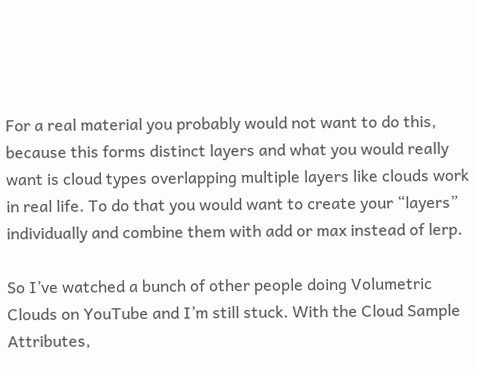For a real material you probably would not want to do this, because this forms distinct layers and what you would really want is cloud types overlapping multiple layers like clouds work in real life. To do that you would want to create your “layers” individually and combine them with add or max instead of lerp.

So I’ve watched a bunch of other people doing Volumetric Clouds on YouTube and I’m still stuck. With the Cloud Sample Attributes,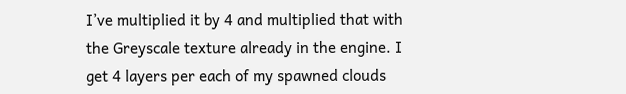I’ve multiplied it by 4 and multiplied that with the Greyscale texture already in the engine. I get 4 layers per each of my spawned clouds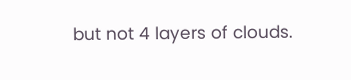but not 4 layers of clouds.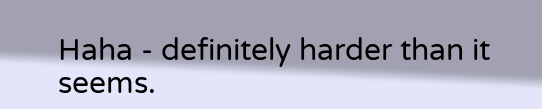Haha - definitely harder than it seems.